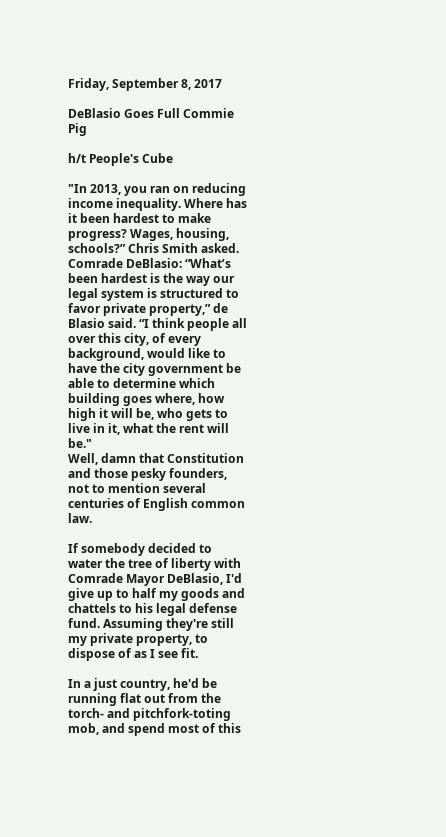Friday, September 8, 2017

DeBlasio Goes Full Commie Pig

h/t People's Cube

"In 2013, you ran on reducing income inequality. Where has it been hardest to make progress? Wages, housing, schools?” Chris Smith asked.
Comrade DeBlasio: “What’s been hardest is the way our legal system is structured to favor private property,” de Blasio said. “I think people all over this city, of every background, would like to have the city government be able to determine which building goes where, how high it will be, who gets to live in it, what the rent will be."
Well, damn that Constitution and those pesky founders, not to mention several centuries of English common law.

If somebody decided to water the tree of liberty with Comrade Mayor DeBlasio, I'd give up to half my goods and chattels to his legal defense fund. Assuming they're still my private property, to dispose of as I see fit.

In a just country, he'd be running flat out from the torch- and pitchfork-toting mob, and spend most of this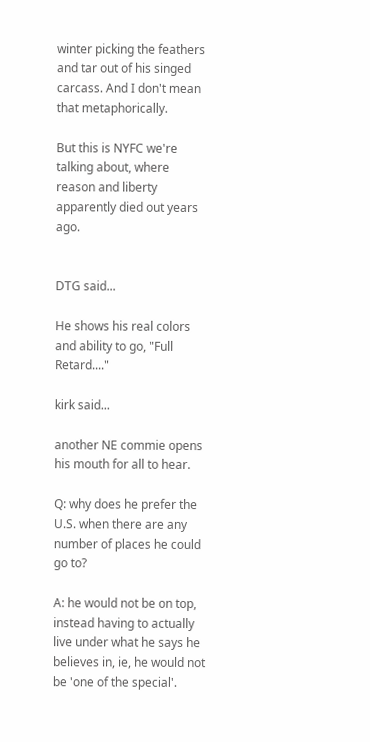winter picking the feathers and tar out of his singed carcass. And I don't mean that metaphorically.

But this is NYFC we're talking about, where reason and liberty apparently died out years ago.


DTG said...

He shows his real colors and ability to go, "Full Retard...."

kirk said...

another NE commie opens his mouth for all to hear.

Q: why does he prefer the U.S. when there are any number of places he could go to?

A: he would not be on top, instead having to actually live under what he says he believes in, ie, he would not be 'one of the special'.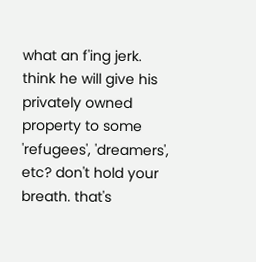what an f'ing jerk. think he will give his privately owned property to some 'refugees', 'dreamers', etc? don't hold your breath. that's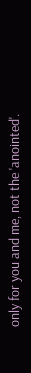only for you and me, not the 'anointed'.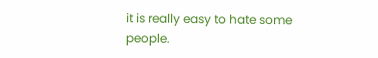it is really easy to hate some people.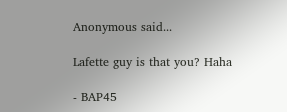Anonymous said...

Lafette guy is that you? Haha

- BAP45